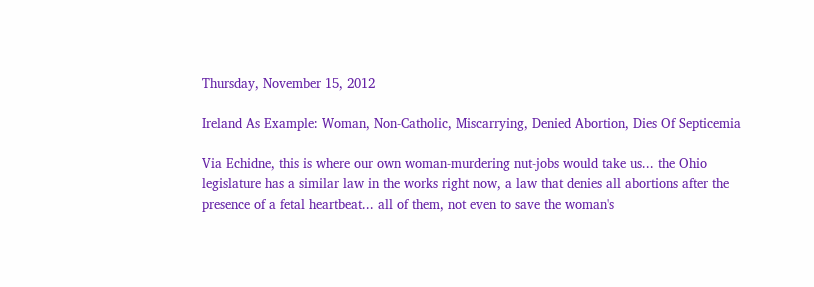Thursday, November 15, 2012

Ireland As Example: Woman, Non-Catholic, Miscarrying, Denied Abortion, Dies Of Septicemia

Via Echidne, this is where our own woman-murdering nut-jobs would take us... the Ohio legislature has a similar law in the works right now, a law that denies all abortions after the presence of a fetal heartbeat... all of them, not even to save the woman's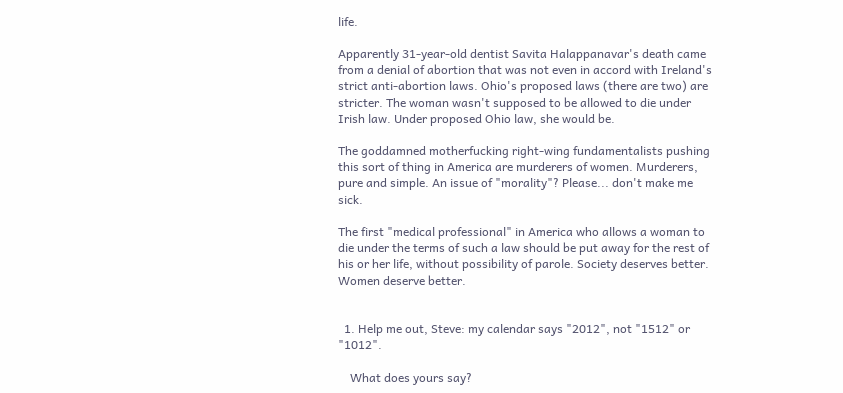life.

Apparently 31-year-old dentist Savita Halappanavar's death came from a denial of abortion that was not even in accord with Ireland's strict anti-abortion laws. Ohio's proposed laws (there are two) are stricter. The woman wasn't supposed to be allowed to die under Irish law. Under proposed Ohio law, she would be.

The goddamned motherfucking right-wing fundamentalists pushing this sort of thing in America are murderers of women. Murderers, pure and simple. An issue of "morality"? Please... don't make me sick.

The first "medical professional" in America who allows a woman to die under the terms of such a law should be put away for the rest of his or her life, without possibility of parole. Society deserves better. Women deserve better.


  1. Help me out, Steve: my calendar says "2012", not "1512" or "1012".

    What does yours say?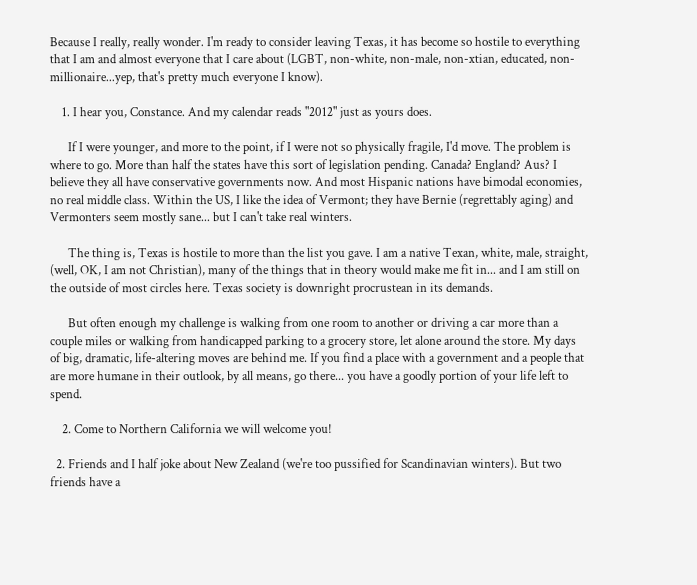Because I really, really wonder. I'm ready to consider leaving Texas, it has become so hostile to everything that I am and almost everyone that I care about (LGBT, non-white, non-male, non-xtian, educated, non-millionaire...yep, that's pretty much everyone I know).

    1. I hear you, Constance. And my calendar reads "2012" just as yours does.

      If I were younger, and more to the point, if I were not so physically fragile, I'd move. The problem is where to go. More than half the states have this sort of legislation pending. Canada? England? Aus? I believe they all have conservative governments now. And most Hispanic nations have bimodal economies, no real middle class. Within the US, I like the idea of Vermont; they have Bernie (regrettably aging) and Vermonters seem mostly sane... but I can't take real winters.

      The thing is, Texas is hostile to more than the list you gave. I am a native Texan, white, male, straight, (well, OK, I am not Christian), many of the things that in theory would make me fit in... and I am still on the outside of most circles here. Texas society is downright procrustean in its demands.

      But often enough my challenge is walking from one room to another or driving a car more than a couple miles or walking from handicapped parking to a grocery store, let alone around the store. My days of big, dramatic, life-altering moves are behind me. If you find a place with a government and a people that are more humane in their outlook, by all means, go there... you have a goodly portion of your life left to spend.

    2. Come to Northern California we will welcome you!

  2. Friends and I half joke about New Zealand (we're too pussified for Scandinavian winters). But two friends have a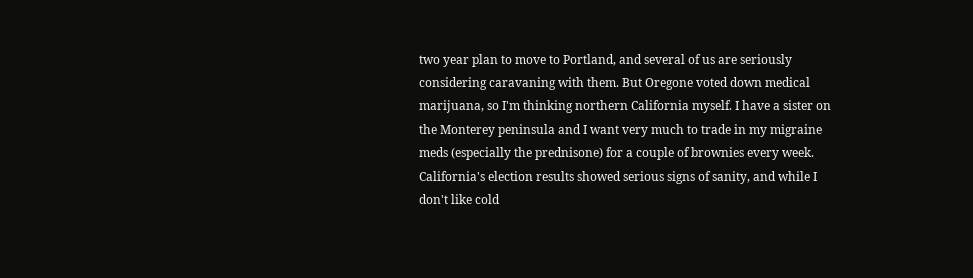two year plan to move to Portland, and several of us are seriously considering caravaning with them. But Oregone voted down medical marijuana, so I'm thinking northern California myself. I have a sister on the Monterey peninsula and I want very much to trade in my migraine meds (especially the prednisone) for a couple of brownies every week. California's election results showed serious signs of sanity, and while I don't like cold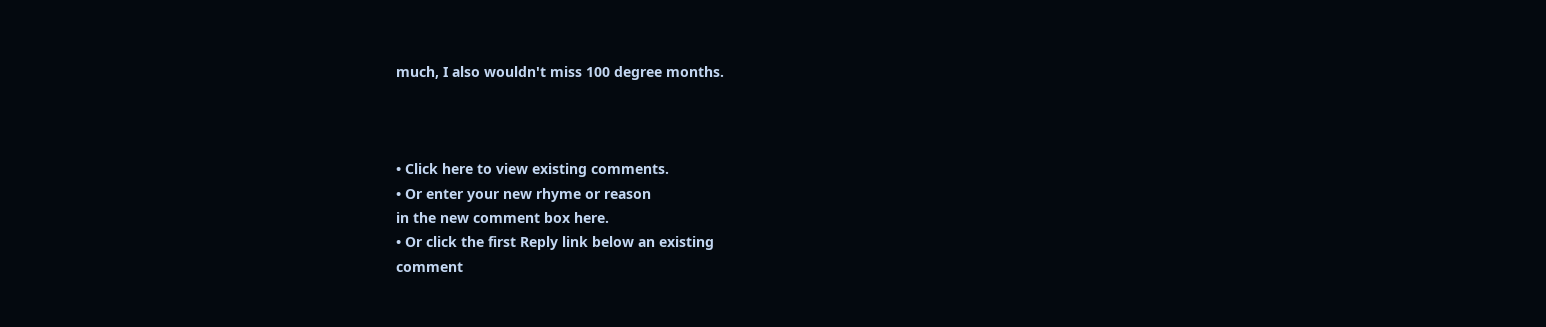much, I also wouldn't miss 100 degree months.



• Click here to view existing comments.
• Or enter your new rhyme or reason
in the new comment box here.
• Or click the first Reply link below an existing
comment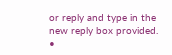or reply and type in the
new reply box provided.
•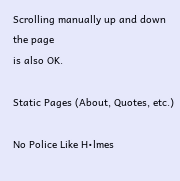Scrolling manually up and down the page
is also OK.

Static Pages (About, Quotes, etc.)

No Police Like H•lmes